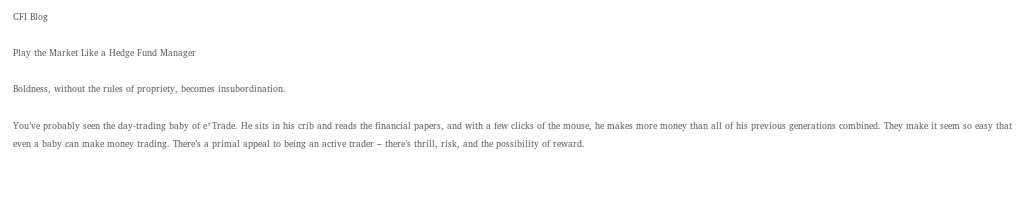CFI Blog

Play the Market Like a Hedge Fund Manager

Boldness, without the rules of propriety, becomes insubordination.

You’ve probably seen the day-trading baby of e*Trade. He sits in his crib and reads the financial papers, and with a few clicks of the mouse, he makes more money than all of his previous generations combined. They make it seem so easy that even a baby can make money trading. There’s a primal appeal to being an active trader – there’s thrill, risk, and the possibility of reward.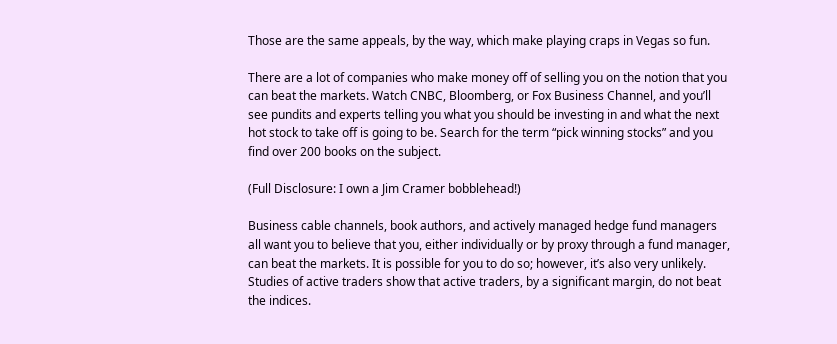Those are the same appeals, by the way, which make playing craps in Vegas so fun.

There are a lot of companies who make money off of selling you on the notion that you can beat the markets. Watch CNBC, Bloomberg, or Fox Business Channel, and you’ll see pundits and experts telling you what you should be investing in and what the next hot stock to take off is going to be. Search for the term “pick winning stocks” and you find over 200 books on the subject.

(Full Disclosure: I own a Jim Cramer bobblehead!)

Business cable channels, book authors, and actively managed hedge fund managers all want you to believe that you, either individually or by proxy through a fund manager, can beat the markets. It is possible for you to do so; however, it’s also very unlikely. Studies of active traders show that active traders, by a significant margin, do not beat the indices.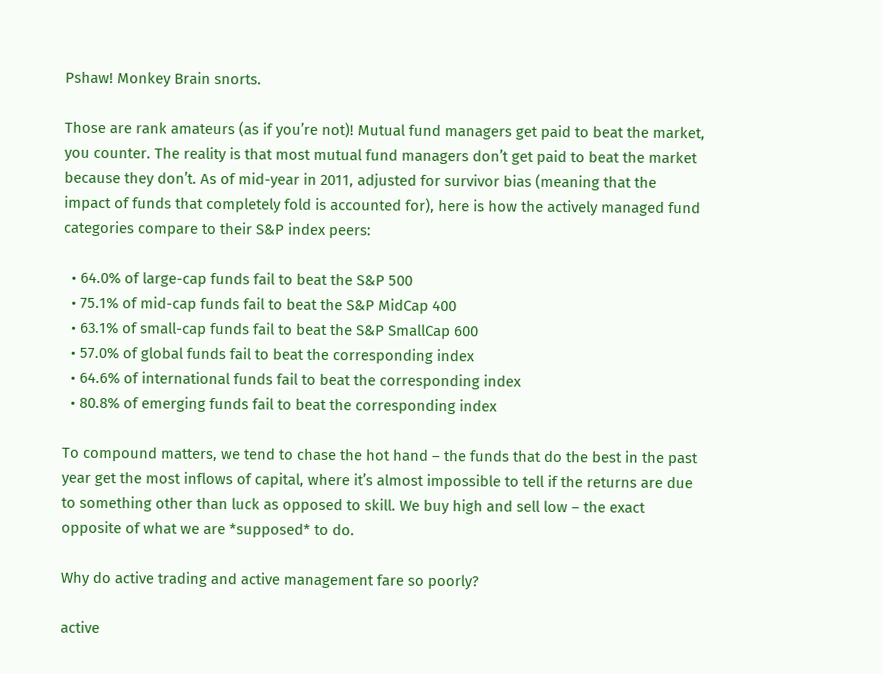Pshaw! Monkey Brain snorts.

Those are rank amateurs (as if you’re not)! Mutual fund managers get paid to beat the market, you counter. The reality is that most mutual fund managers don’t get paid to beat the market because they don’t. As of mid-year in 2011, adjusted for survivor bias (meaning that the impact of funds that completely fold is accounted for), here is how the actively managed fund categories compare to their S&P index peers:

  • 64.0% of large-cap funds fail to beat the S&P 500
  • 75.1% of mid-cap funds fail to beat the S&P MidCap 400
  • 63.1% of small-cap funds fail to beat the S&P SmallCap 600
  • 57.0% of global funds fail to beat the corresponding index
  • 64.6% of international funds fail to beat the corresponding index
  • 80.8% of emerging funds fail to beat the corresponding index

To compound matters, we tend to chase the hot hand – the funds that do the best in the past year get the most inflows of capital, where it’s almost impossible to tell if the returns are due to something other than luck as opposed to skill. We buy high and sell low – the exact opposite of what we are *supposed* to do.

Why do active trading and active management fare so poorly?

active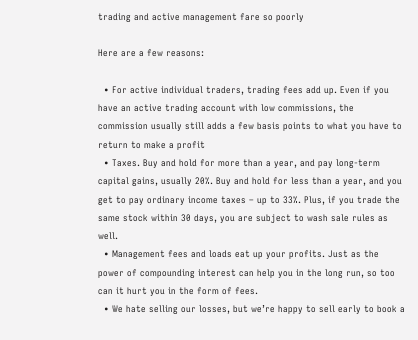trading and active management fare so poorly

Here are a few reasons:

  • For active individual traders, trading fees add up. Even if you have an active trading account with low commissions, the commission usually still adds a few basis points to what you have to return to make a profit
  • Taxes. Buy and hold for more than a year, and pay long-term capital gains, usually 20%. Buy and hold for less than a year, and you get to pay ordinary income taxes – up to 33%. Plus, if you trade the same stock within 30 days, you are subject to wash sale rules as well.
  • Management fees and loads eat up your profits. Just as the power of compounding interest can help you in the long run, so too can it hurt you in the form of fees.
  • We hate selling our losses, but we’re happy to sell early to book a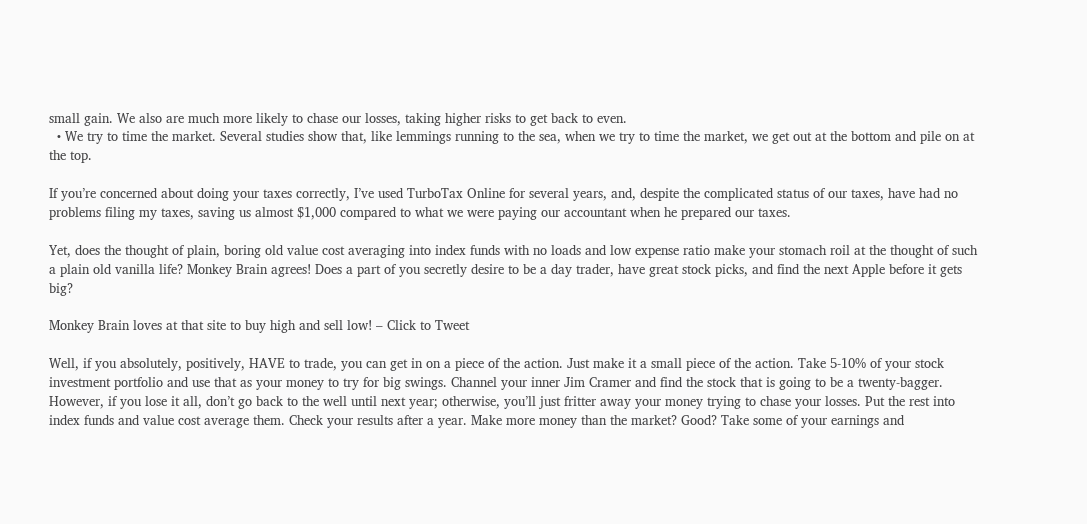small gain. We also are much more likely to chase our losses, taking higher risks to get back to even.
  • We try to time the market. Several studies show that, like lemmings running to the sea, when we try to time the market, we get out at the bottom and pile on at the top.

If you’re concerned about doing your taxes correctly, I’ve used TurboTax Online for several years, and, despite the complicated status of our taxes, have had no problems filing my taxes, saving us almost $1,000 compared to what we were paying our accountant when he prepared our taxes.

Yet, does the thought of plain, boring old value cost averaging into index funds with no loads and low expense ratio make your stomach roil at the thought of such a plain old vanilla life? Monkey Brain agrees! Does a part of you secretly desire to be a day trader, have great stock picks, and find the next Apple before it gets big?

Monkey Brain loves at that site to buy high and sell low! – Click to Tweet

Well, if you absolutely, positively, HAVE to trade, you can get in on a piece of the action. Just make it a small piece of the action. Take 5-10% of your stock investment portfolio and use that as your money to try for big swings. Channel your inner Jim Cramer and find the stock that is going to be a twenty-bagger. However, if you lose it all, don’t go back to the well until next year; otherwise, you’ll just fritter away your money trying to chase your losses. Put the rest into index funds and value cost average them. Check your results after a year. Make more money than the market? Good? Take some of your earnings and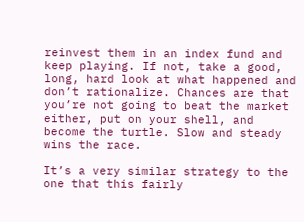reinvest them in an index fund and keep playing. If not, take a good, long, hard look at what happened and don’t rationalize. Chances are that you’re not going to beat the market either, put on your shell, and become the turtle. Slow and steady wins the race.

It’s a very similar strategy to the one that this fairly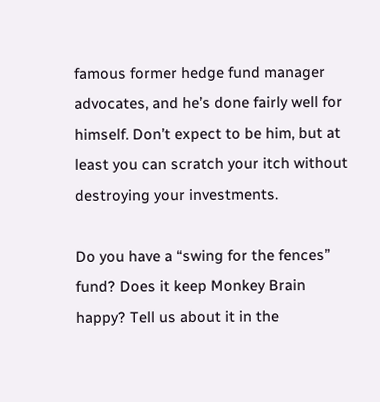famous former hedge fund manager advocates, and he’s done fairly well for himself. Don’t expect to be him, but at least you can scratch your itch without destroying your investments.

Do you have a “swing for the fences” fund? Does it keep Monkey Brain happy? Tell us about it in the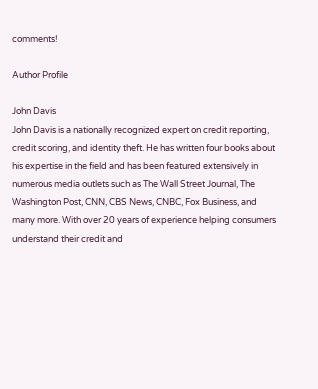comments!

Author Profile

John Davis
John Davis is a nationally recognized expert on credit reporting, credit scoring, and identity theft. He has written four books about his expertise in the field and has been featured extensively in numerous media outlets such as The Wall Street Journal, The Washington Post, CNN, CBS News, CNBC, Fox Business, and many more. With over 20 years of experience helping consumers understand their credit and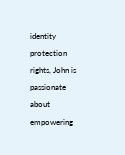identity protection rights, John is passionate about empowering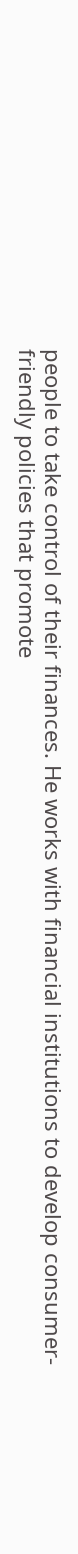people to take control of their finances. He works with financial institutions to develop consumer-friendly policies that promote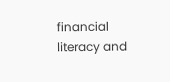financial literacy and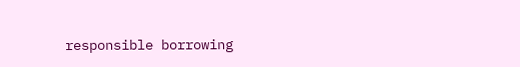responsible borrowing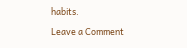habits.

Leave a Comment